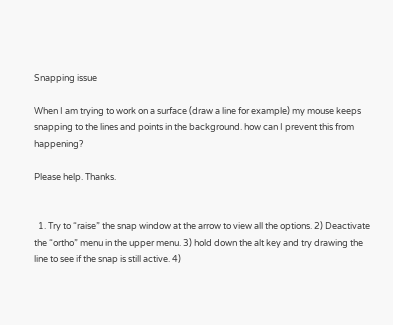Snapping issue

When I am trying to work on a surface (draw a line for example) my mouse keeps snapping to the lines and points in the background. how can I prevent this from happening?

Please help. Thanks.


  1. Try to “raise” the snap window at the arrow to view all the options. 2) Deactivate the “ortho” menu in the upper menu. 3) hold down the alt key and try drawing the line to see if the snap is still active. 4)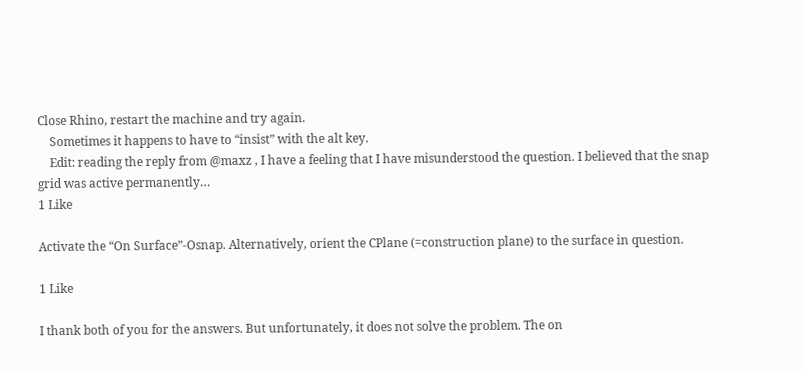Close Rhino, restart the machine and try again.
    Sometimes it happens to have to “insist” with the alt key.
    Edit: reading the reply from @maxz , I have a feeling that I have misunderstood the question. I believed that the snap grid was active permanently…
1 Like

Activate the “On Surface”-Osnap. Alternatively, orient the CPlane (=construction plane) to the surface in question.

1 Like

I thank both of you for the answers. But unfortunately, it does not solve the problem. The on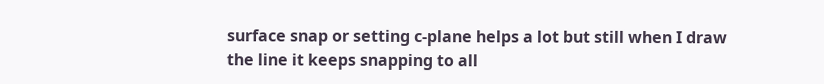surface snap or setting c-plane helps a lot but still when I draw the line it keeps snapping to all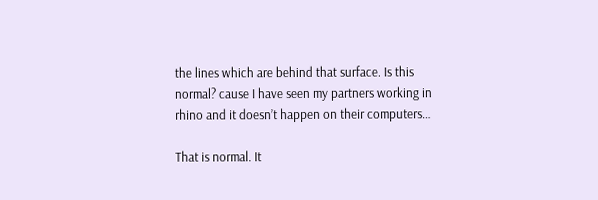the lines which are behind that surface. Is this normal? cause I have seen my partners working in rhino and it doesn’t happen on their computers…

That is normal. It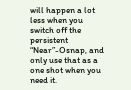will happen a lot less when you switch off the persistent “Near”-Osnap, and only use that as a one shot when you need it.